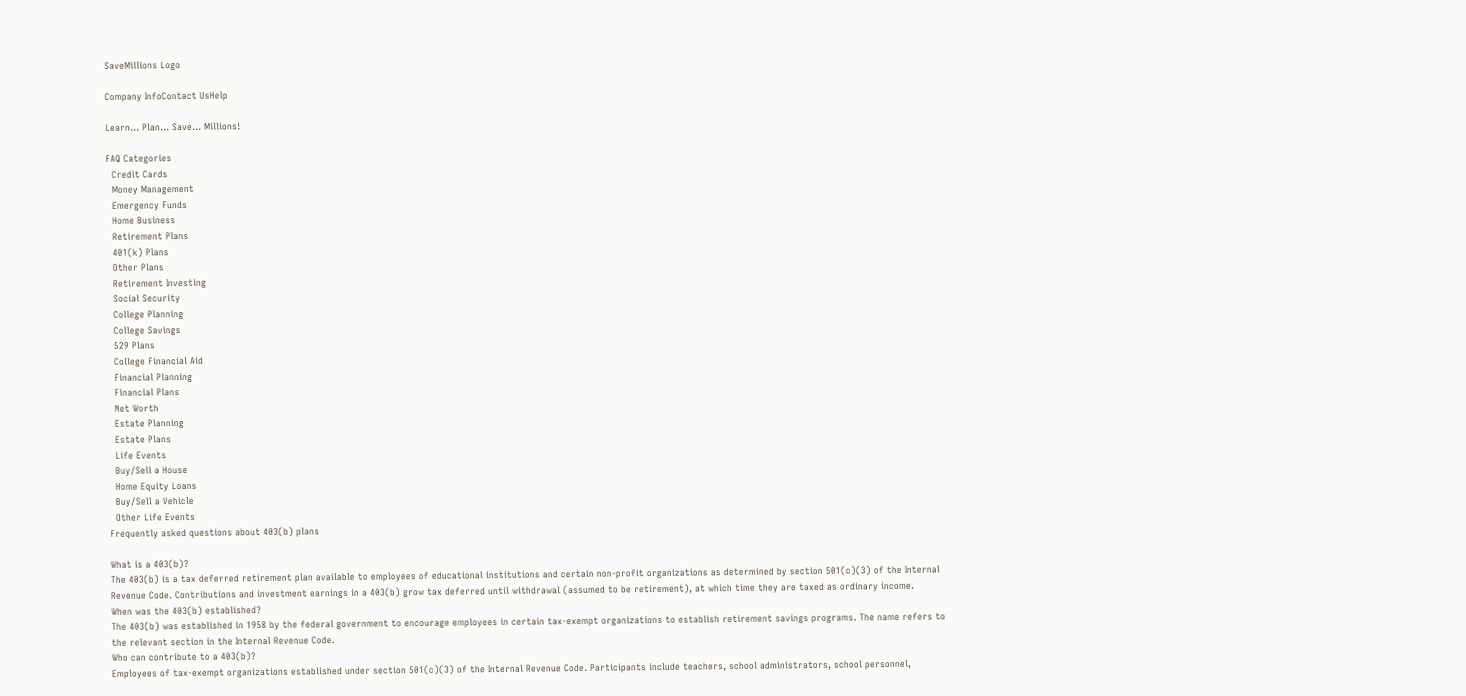SaveMillions Logo

Company InfoContact UsHelp

Learn... Plan... Save... Millions!

FAQ Categories
  Credit Cards
  Money Management
  Emergency Funds
  Home Business
  Retirement Plans
  401(k) Plans
  Other Plans
  Retirement Investing
  Social Security
  College Planning
  College Savings
  529 Plans
  College Financial Aid
  Financial Planning
  Financial Plans
  Net Worth
  Estate Planning
  Estate Plans
  Life Events
  Buy/Sell a House
  Home Equity Loans
  Buy/Sell a Vehicle
  Other Life Events
Frequently asked questions about 403(b) plans

What is a 403(b)?
The 403(b) is a tax deferred retirement plan available to employees of educational institutions and certain non-profit organizations as determined by section 501(c)(3) of the Internal Revenue Code. Contributions and investment earnings in a 403(b) grow tax deferred until withdrawal (assumed to be retirement), at which time they are taxed as ordinary income.
When was the 403(b) established?
The 403(b) was established in 1958 by the federal government to encourage employees in certain tax-exempt organizations to establish retirement savings programs. The name refers to the relevant section in the Internal Revenue Code.
Who can contribute to a 403(b)?
Employees of tax-exempt organizations established under section 501(c)(3) of the Internal Revenue Code. Participants include teachers, school administrators, school personnel,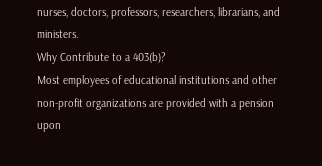nurses, doctors, professors, researchers, librarians, and ministers.
Why Contribute to a 403(b)?
Most employees of educational institutions and other non-profit organizations are provided with a pension upon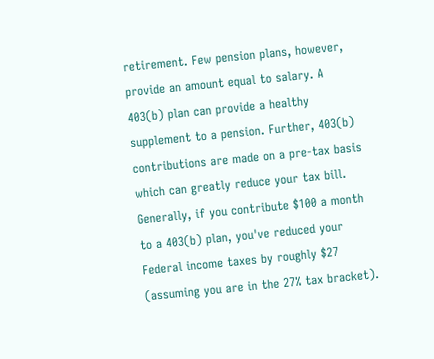retirement. Few pension plans, however, provide an amount equal to salary. A 403(b) plan can provide a healthy supplement to a pension. Further, 403(b) contributions are made on a pre-tax basis which can greatly reduce your tax bill. Generally, if you contribute $100 a month to a 403(b) plan, you've reduced your Federal income taxes by roughly $27 (assuming you are in the 27% tax bracket).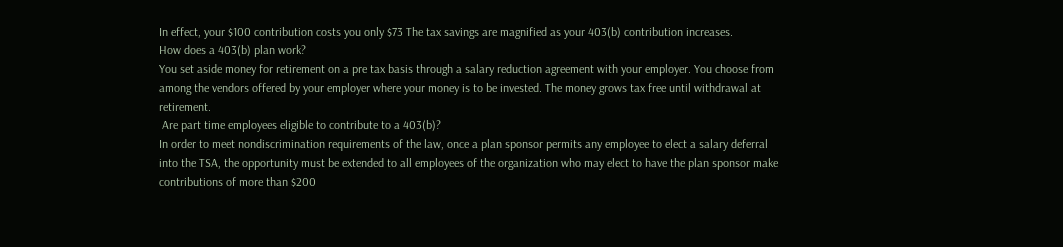In effect, your $100 contribution costs you only $73 The tax savings are magnified as your 403(b) contribution increases.
How does a 403(b) plan work?
You set aside money for retirement on a pre tax basis through a salary reduction agreement with your employer. You choose from among the vendors offered by your employer where your money is to be invested. The money grows tax free until withdrawal at retirement.
 Are part time employees eligible to contribute to a 403(b)?
In order to meet nondiscrimination requirements of the law, once a plan sponsor permits any employee to elect a salary deferral into the TSA, the opportunity must be extended to all employees of the organization who may elect to have the plan sponsor make contributions of more than $200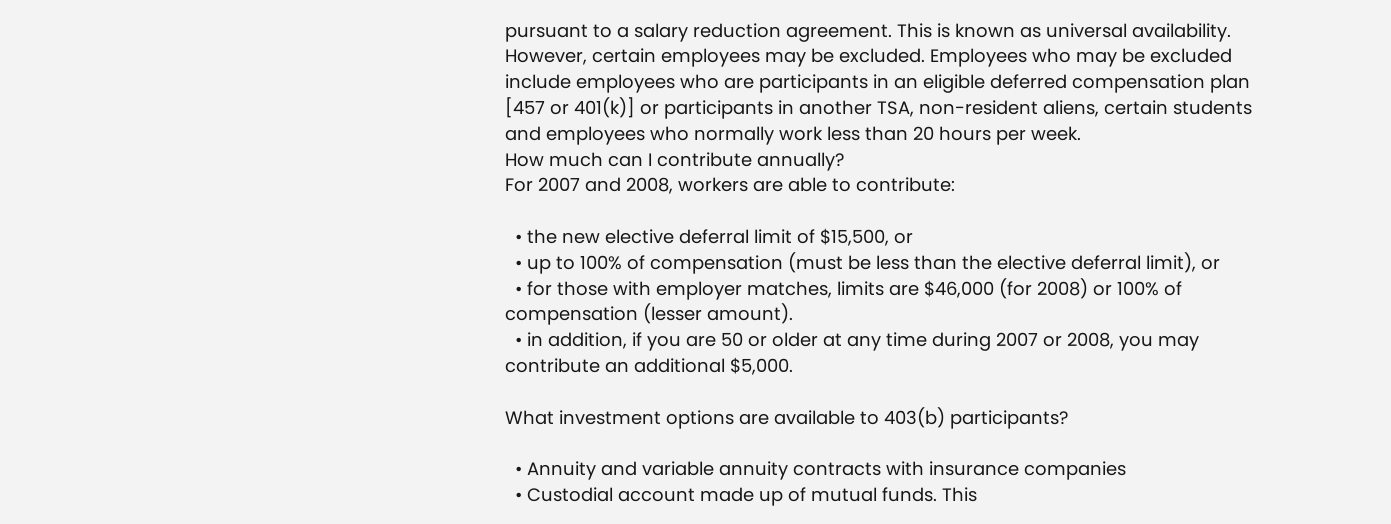pursuant to a salary reduction agreement. This is known as universal availability. However, certain employees may be excluded. Employees who may be excluded include employees who are participants in an eligible deferred compensation plan [457 or 401(k)] or participants in another TSA, non-resident aliens, certain students and employees who normally work less than 20 hours per week.
How much can I contribute annually?
For 2007 and 2008, workers are able to contribute:

  • the new elective deferral limit of $15,500, or
  • up to 100% of compensation (must be less than the elective deferral limit), or
  • for those with employer matches, limits are $46,000 (for 2008) or 100% of compensation (lesser amount).
  • in addition, if you are 50 or older at any time during 2007 or 2008, you may contribute an additional $5,000.

What investment options are available to 403(b) participants?

  • Annuity and variable annuity contracts with insurance companies
  • Custodial account made up of mutual funds. This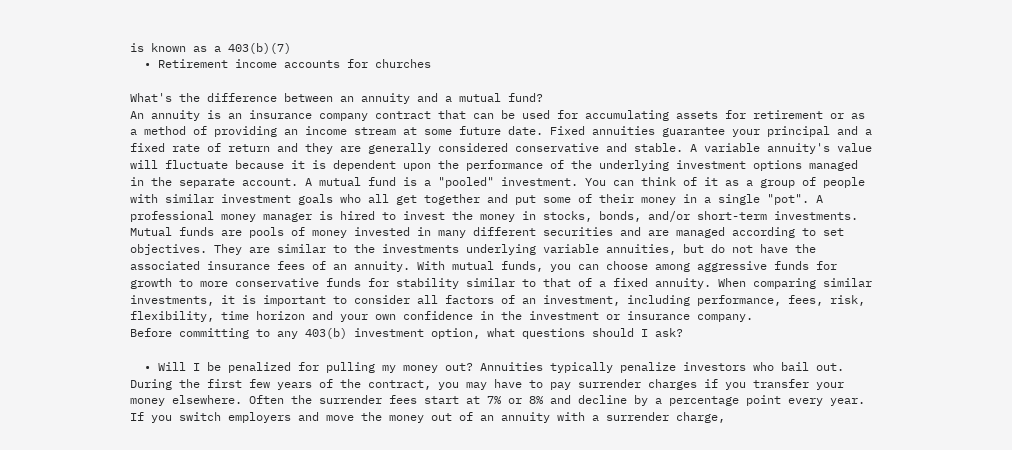is known as a 403(b)(7)
  • Retirement income accounts for churches

What's the difference between an annuity and a mutual fund?
An annuity is an insurance company contract that can be used for accumulating assets for retirement or as a method of providing an income stream at some future date. Fixed annuities guarantee your principal and a fixed rate of return and they are generally considered conservative and stable. A variable annuity's value will fluctuate because it is dependent upon the performance of the underlying investment options managed in the separate account. A mutual fund is a "pooled" investment. You can think of it as a group of people with similar investment goals who all get together and put some of their money in a single "pot". A professional money manager is hired to invest the money in stocks, bonds, and/or short-term investments.
Mutual funds are pools of money invested in many different securities and are managed according to set objectives. They are similar to the investments underlying variable annuities, but do not have the associated insurance fees of an annuity. With mutual funds, you can choose among aggressive funds for growth to more conservative funds for stability similar to that of a fixed annuity. When comparing similar investments, it is important to consider all factors of an investment, including performance, fees, risk, flexibility, time horizon and your own confidence in the investment or insurance company.
Before committing to any 403(b) investment option, what questions should I ask?

  • Will I be penalized for pulling my money out? Annuities typically penalize investors who bail out. During the first few years of the contract, you may have to pay surrender charges if you transfer your money elsewhere. Often the surrender fees start at 7% or 8% and decline by a percentage point every year. If you switch employers and move the money out of an annuity with a surrender charge,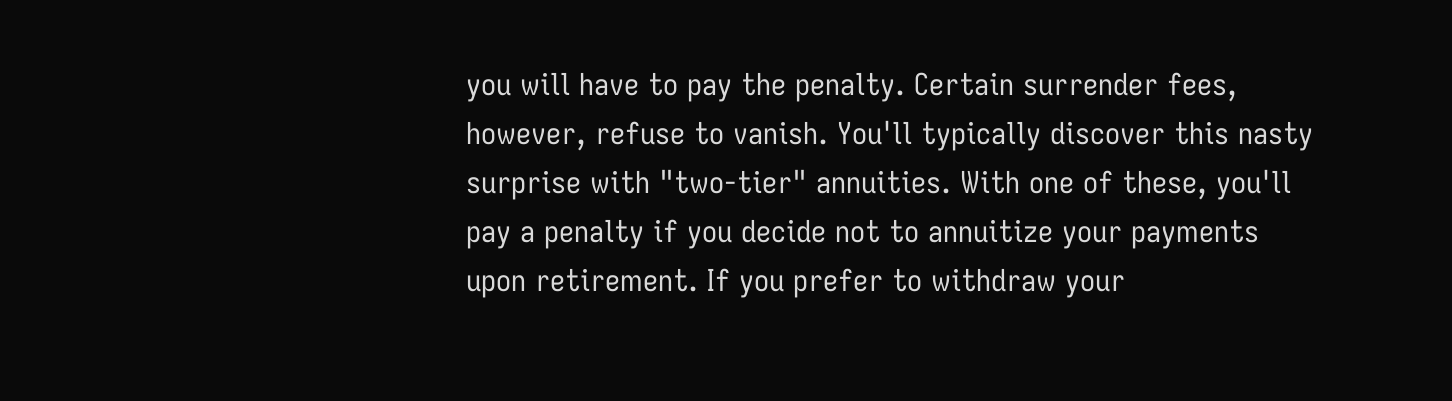you will have to pay the penalty. Certain surrender fees, however, refuse to vanish. You'll typically discover this nasty surprise with "two-tier" annuities. With one of these, you'll pay a penalty if you decide not to annuitize your payments upon retirement. If you prefer to withdraw your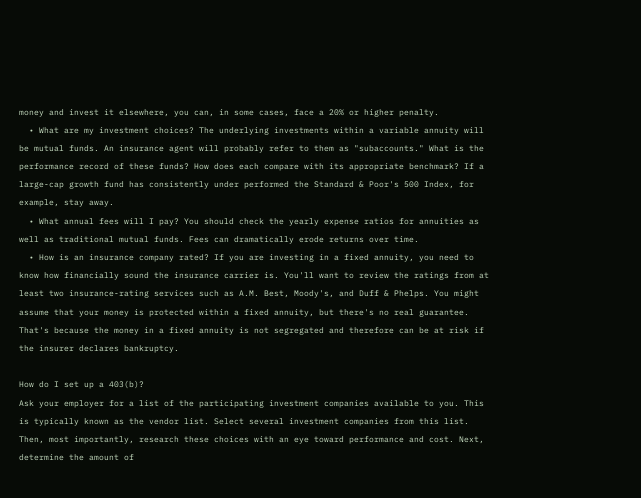money and invest it elsewhere, you can, in some cases, face a 20% or higher penalty.
  • What are my investment choices? The underlying investments within a variable annuity will be mutual funds. An insurance agent will probably refer to them as "subaccounts." What is the performance record of these funds? How does each compare with its appropriate benchmark? If a large-cap growth fund has consistently under performed the Standard & Poor's 500 Index, for example, stay away.
  • What annual fees will I pay? You should check the yearly expense ratios for annuities as well as traditional mutual funds. Fees can dramatically erode returns over time.
  • How is an insurance company rated? If you are investing in a fixed annuity, you need to know how financially sound the insurance carrier is. You'll want to review the ratings from at least two insurance-rating services such as A.M. Best, Moody's, and Duff & Phelps. You might assume that your money is protected within a fixed annuity, but there's no real guarantee. That's because the money in a fixed annuity is not segregated and therefore can be at risk if the insurer declares bankruptcy.

How do I set up a 403(b)?
Ask your employer for a list of the participating investment companies available to you. This is typically known as the vendor list. Select several investment companies from this list. Then, most importantly, research these choices with an eye toward performance and cost. Next, determine the amount of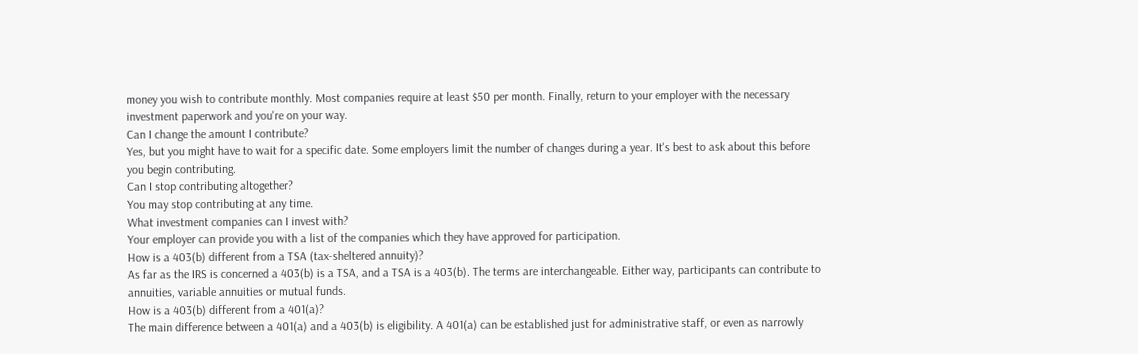money you wish to contribute monthly. Most companies require at least $50 per month. Finally, return to your employer with the necessary investment paperwork and you're on your way.
Can I change the amount I contribute?
Yes, but you might have to wait for a specific date. Some employers limit the number of changes during a year. It's best to ask about this before you begin contributing.
Can I stop contributing altogether?
You may stop contributing at any time.
What investment companies can I invest with?
Your employer can provide you with a list of the companies which they have approved for participation.
How is a 403(b) different from a TSA (tax-sheltered annuity)?
As far as the IRS is concerned a 403(b) is a TSA, and a TSA is a 403(b). The terms are interchangeable. Either way, participants can contribute to annuities, variable annuities or mutual funds.
How is a 403(b) different from a 401(a)?
The main difference between a 401(a) and a 403(b) is eligibility. A 401(a) can be established just for administrative staff, or even as narrowly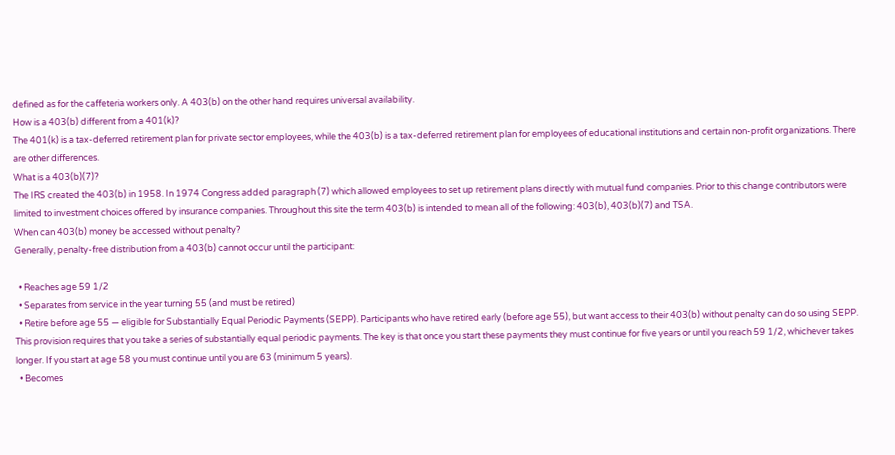defined as for the caffeteria workers only. A 403(b) on the other hand requires universal availability.
How is a 403(b) different from a 401(k)?
The 401(k) is a tax-deferred retirement plan for private sector employees, while the 403(b) is a tax-deferred retirement plan for employees of educational institutions and certain non-profit organizations. There are other differences.
What is a 403(b)(7)?
The IRS created the 403(b) in 1958. In 1974 Congress added paragraph (7) which allowed employees to set up retirement plans directly with mutual fund companies. Prior to this change contributors were limited to investment choices offered by insurance companies. Throughout this site the term 403(b) is intended to mean all of the following: 403(b), 403(b)(7) and TSA.
When can 403(b) money be accessed without penalty?
Generally, penalty-free distribution from a 403(b) cannot occur until the participant:

  • Reaches age 59 1/2
  • Separates from service in the year turning 55 (and must be retired)
  • Retire before age 55 — eligible for Substantially Equal Periodic Payments (SEPP). Participants who have retired early (before age 55), but want access to their 403(b) without penalty can do so using SEPP. This provision requires that you take a series of substantially equal periodic payments. The key is that once you start these payments they must continue for five years or until you reach 59 1/2, whichever takes longer. If you start at age 58 you must continue until you are 63 (minimum 5 years).
  • Becomes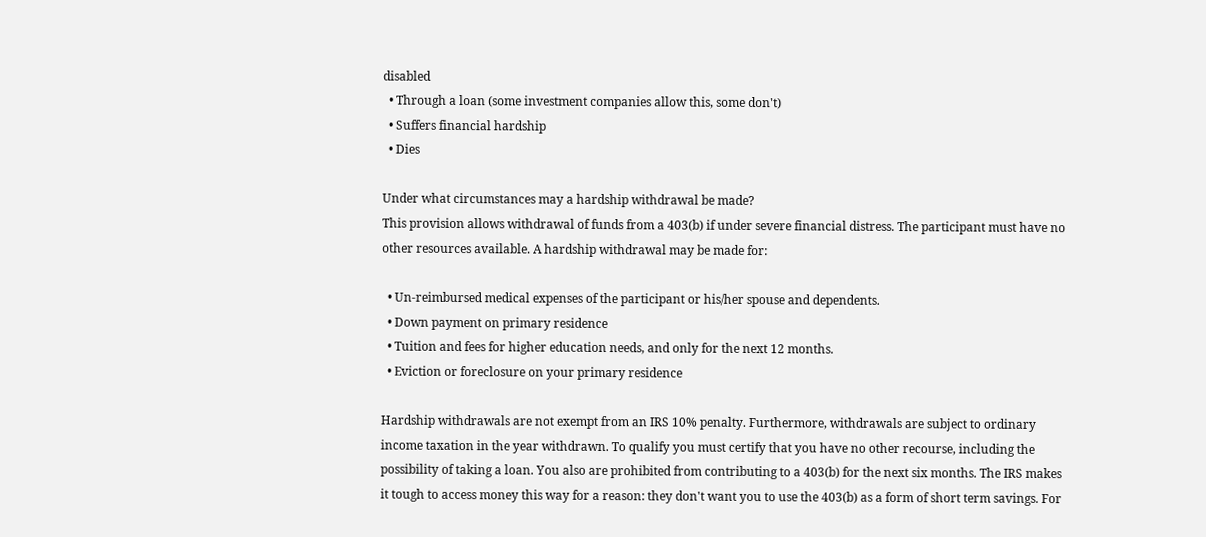disabled
  • Through a loan (some investment companies allow this, some don't)
  • Suffers financial hardship
  • Dies

Under what circumstances may a hardship withdrawal be made?
This provision allows withdrawal of funds from a 403(b) if under severe financial distress. The participant must have no other resources available. A hardship withdrawal may be made for:

  • Un-reimbursed medical expenses of the participant or his/her spouse and dependents.
  • Down payment on primary residence
  • Tuition and fees for higher education needs, and only for the next 12 months.
  • Eviction or foreclosure on your primary residence

Hardship withdrawals are not exempt from an IRS 10% penalty. Furthermore, withdrawals are subject to ordinary income taxation in the year withdrawn. To qualify you must certify that you have no other recourse, including the possibility of taking a loan. You also are prohibited from contributing to a 403(b) for the next six months. The IRS makes it tough to access money this way for a reason: they don't want you to use the 403(b) as a form of short term savings. For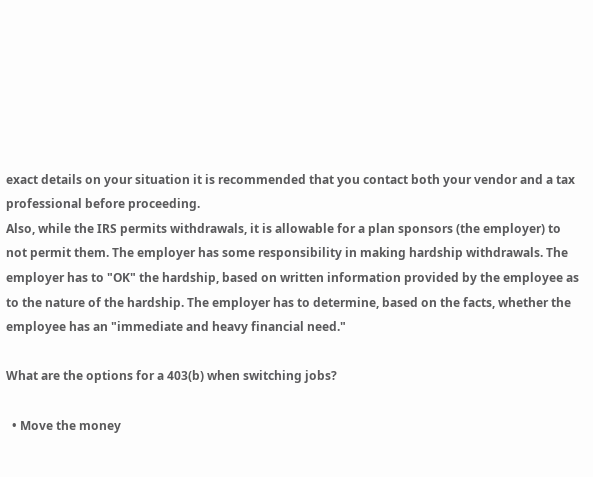exact details on your situation it is recommended that you contact both your vendor and a tax professional before proceeding.
Also, while the IRS permits withdrawals, it is allowable for a plan sponsors (the employer) to not permit them. The employer has some responsibility in making hardship withdrawals. The employer has to "OK" the hardship, based on written information provided by the employee as to the nature of the hardship. The employer has to determine, based on the facts, whether the employee has an "immediate and heavy financial need."

What are the options for a 403(b) when switching jobs?

  • Move the money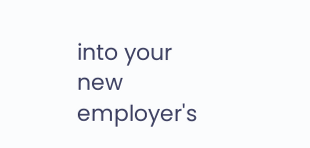into your new employer's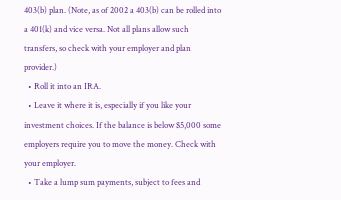403(b) plan. (Note, as of 2002 a 403(b) can be rolled into a 401(k) and vice versa. Not all plans allow such transfers, so check with your employer and plan provider.)
  • Roll it into an IRA.
  • Leave it where it is, especially if you like your investment choices. If the balance is below $5,000 some employers require you to move the money. Check with your employer.
  • Take a lump sum payments, subject to fees and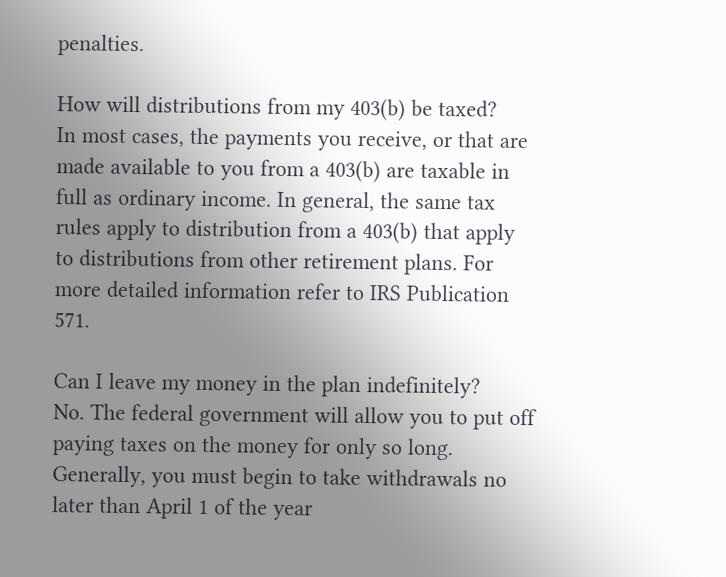penalties.

How will distributions from my 403(b) be taxed?
In most cases, the payments you receive, or that are made available to you from a 403(b) are taxable in full as ordinary income. In general, the same tax rules apply to distribution from a 403(b) that apply to distributions from other retirement plans. For more detailed information refer to IRS Publication 571.

Can I leave my money in the plan indefinitely?
No. The federal government will allow you to put off paying taxes on the money for only so long. Generally, you must begin to take withdrawals no later than April 1 of the year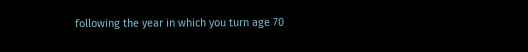following the year in which you turn age 70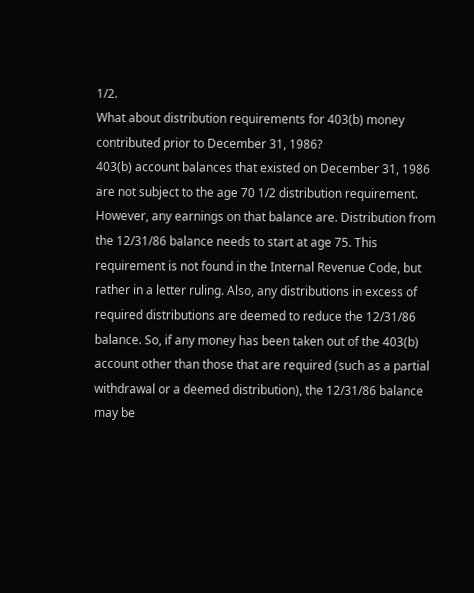1/2.
What about distribution requirements for 403(b) money contributed prior to December 31, 1986?
403(b) account balances that existed on December 31, 1986 are not subject to the age 70 1/2 distribution requirement. However, any earnings on that balance are. Distribution from the 12/31/86 balance needs to start at age 75. This requirement is not found in the Internal Revenue Code, but rather in a letter ruling. Also, any distributions in excess of required distributions are deemed to reduce the 12/31/86 balance. So, if any money has been taken out of the 403(b) account other than those that are required (such as a partial withdrawal or a deemed distribution), the 12/31/86 balance may be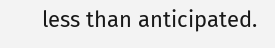less than anticipated.